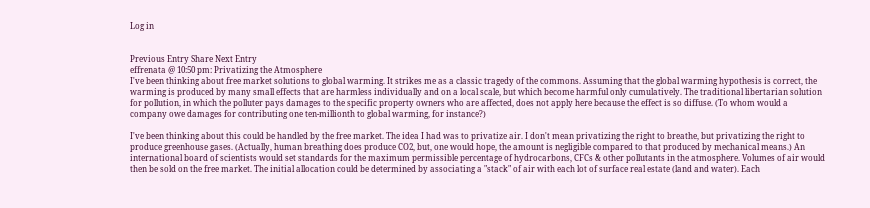Log in


Previous Entry Share Next Entry
effrenata @ 10:50 pm: Privatizing the Atmosphere
I've been thinking about free market solutions to global warming. It strikes me as a classic tragedy of the commons. Assuming that the global warming hypothesis is correct, the warming is produced by many small effects that are harmless individually and on a local scale, but which become harmful only cumulatively. The traditional libertarian solution for pollution, in which the polluter pays damages to the specific property owners who are affected, does not apply here because the effect is so diffuse. (To whom would a company owe damages for contributing one ten-millionth to global warming, for instance?)

I've been thinking about this could be handled by the free market. The idea I had was to privatize air. I don't mean privatizing the right to breathe, but privatizing the right to produce greenhouse gases. (Actually, human breathing does produce CO2, but, one would hope, the amount is negligible compared to that produced by mechanical means.) An international board of scientists would set standards for the maximum permissible percentage of hydrocarbons, CFCs & other pollutants in the atmosphere. Volumes of air would then be sold on the free market. The initial allocation could be determined by associating a "stack" of air with each lot of surface real estate (land and water). Each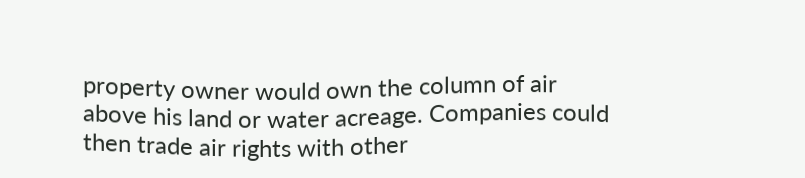property owner would own the column of air above his land or water acreage. Companies could then trade air rights with other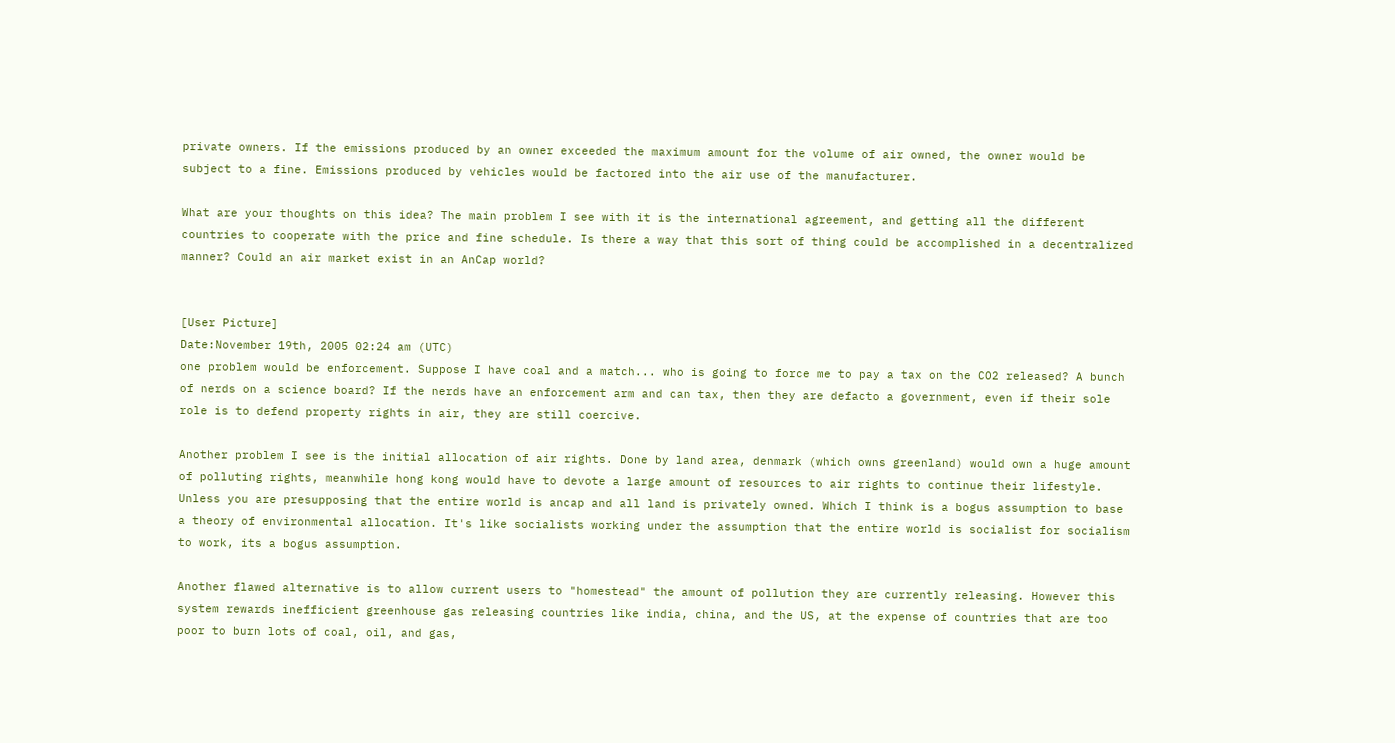private owners. If the emissions produced by an owner exceeded the maximum amount for the volume of air owned, the owner would be subject to a fine. Emissions produced by vehicles would be factored into the air use of the manufacturer.

What are your thoughts on this idea? The main problem I see with it is the international agreement, and getting all the different countries to cooperate with the price and fine schedule. Is there a way that this sort of thing could be accomplished in a decentralized manner? Could an air market exist in an AnCap world?


[User Picture]
Date:November 19th, 2005 02:24 am (UTC)
one problem would be enforcement. Suppose I have coal and a match... who is going to force me to pay a tax on the CO2 released? A bunch of nerds on a science board? If the nerds have an enforcement arm and can tax, then they are defacto a government, even if their sole role is to defend property rights in air, they are still coercive.

Another problem I see is the initial allocation of air rights. Done by land area, denmark (which owns greenland) would own a huge amount of polluting rights, meanwhile hong kong would have to devote a large amount of resources to air rights to continue their lifestyle. Unless you are presupposing that the entire world is ancap and all land is privately owned. Which I think is a bogus assumption to base a theory of environmental allocation. It's like socialists working under the assumption that the entire world is socialist for socialism to work, its a bogus assumption.

Another flawed alternative is to allow current users to "homestead" the amount of pollution they are currently releasing. However this system rewards inefficient greenhouse gas releasing countries like india, china, and the US, at the expense of countries that are too poor to burn lots of coal, oil, and gas,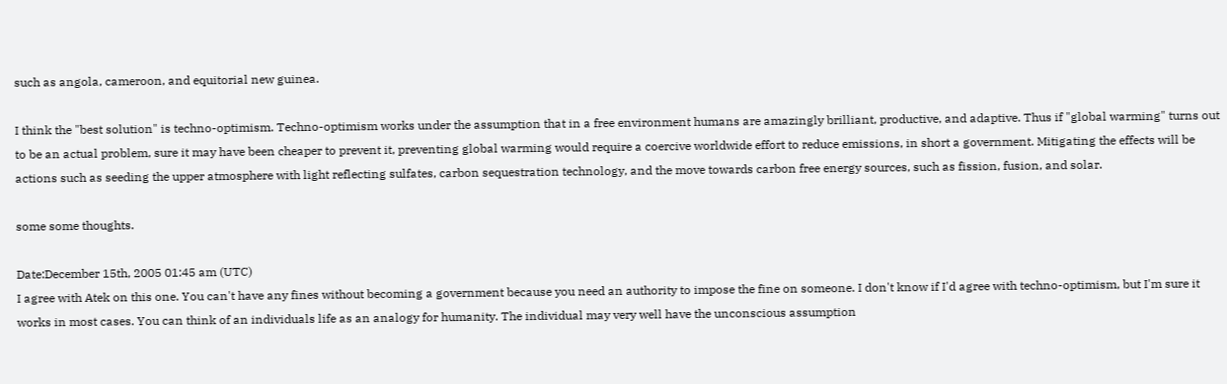such as angola, cameroon, and equitorial new guinea.

I think the "best solution" is techno-optimism. Techno-optimism works under the assumption that in a free environment humans are amazingly brilliant, productive, and adaptive. Thus if "global warming" turns out to be an actual problem, sure it may have been cheaper to prevent it, preventing global warming would require a coercive worldwide effort to reduce emissions, in short a government. Mitigating the effects will be actions such as seeding the upper atmosphere with light reflecting sulfates, carbon sequestration technology, and the move towards carbon free energy sources, such as fission, fusion, and solar.

some some thoughts.

Date:December 15th, 2005 01:45 am (UTC)
I agree with Atek on this one. You can't have any fines without becoming a government because you need an authority to impose the fine on someone. I don't know if I'd agree with techno-optimism, but I'm sure it works in most cases. You can think of an individuals life as an analogy for humanity. The individual may very well have the unconscious assumption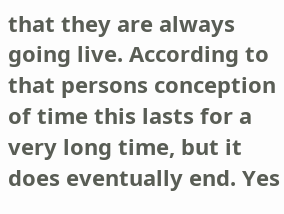that they are always going live. According to that persons conception of time this lasts for a very long time, but it does eventually end. Yes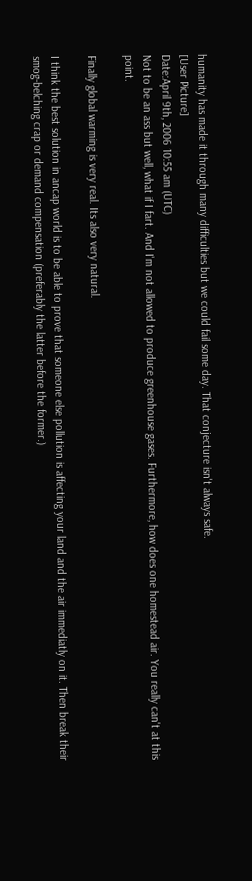humanity has made it through many difficulties but we could fail some day. That conjecture isn't always safe.
[User Picture]
Date:April 9th, 2006 10:55 am (UTC)
Not to be an ass but well, what if I fart. And I'm not allowed to produce greenhouse gases. Furthermore, how does one homestead air. You really can't at this point.

Finally global warming is very real. Its also very natural.

I think the best solution in ancap world is to be able to prove that someone else pollution is affecting your land and the air immediatly on it. Then break their smog-belching crap or demand compensation (preferably the latter before the former.)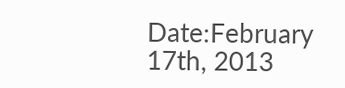Date:February 17th, 2013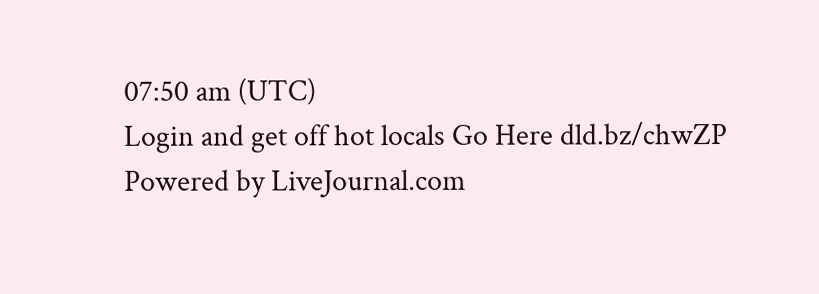07:50 am (UTC)
Login and get off hot locals Go Here dld.bz/chwZP
Powered by LiveJournal.com